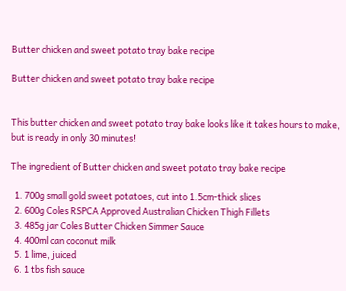Butter chicken and sweet potato tray bake recipe

Butter chicken and sweet potato tray bake recipe


This butter chicken and sweet potato tray bake looks like it takes hours to make, but is ready in only 30 minutes!

The ingredient of Butter chicken and sweet potato tray bake recipe

  1. 700g small gold sweet potatoes, cut into 1.5cm-thick slices
  2. 600g Coles RSPCA Approved Australian Chicken Thigh Fillets
  3. 485g jar Coles Butter Chicken Simmer Sauce
  4. 400ml can coconut milk
  5. 1 lime, juiced
  6. 1 tbs fish sauce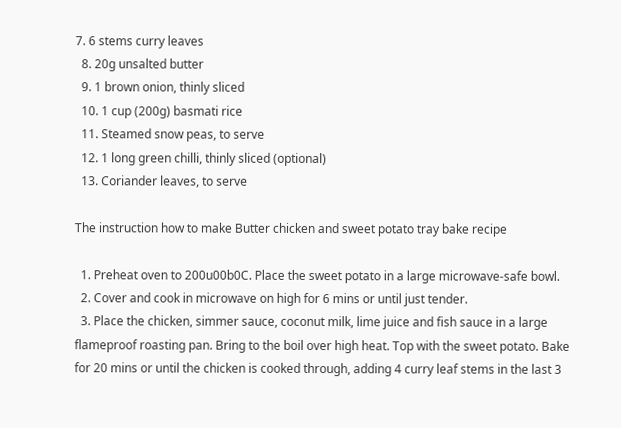7. 6 stems curry leaves
  8. 20g unsalted butter
  9. 1 brown onion, thinly sliced
  10. 1 cup (200g) basmati rice
  11. Steamed snow peas, to serve
  12. 1 long green chilli, thinly sliced (optional)
  13. Coriander leaves, to serve

The instruction how to make Butter chicken and sweet potato tray bake recipe

  1. Preheat oven to 200u00b0C. Place the sweet potato in a large microwave-safe bowl.
  2. Cover and cook in microwave on high for 6 mins or until just tender.
  3. Place the chicken, simmer sauce, coconut milk, lime juice and fish sauce in a large flameproof roasting pan. Bring to the boil over high heat. Top with the sweet potato. Bake for 20 mins or until the chicken is cooked through, adding 4 curry leaf stems in the last 3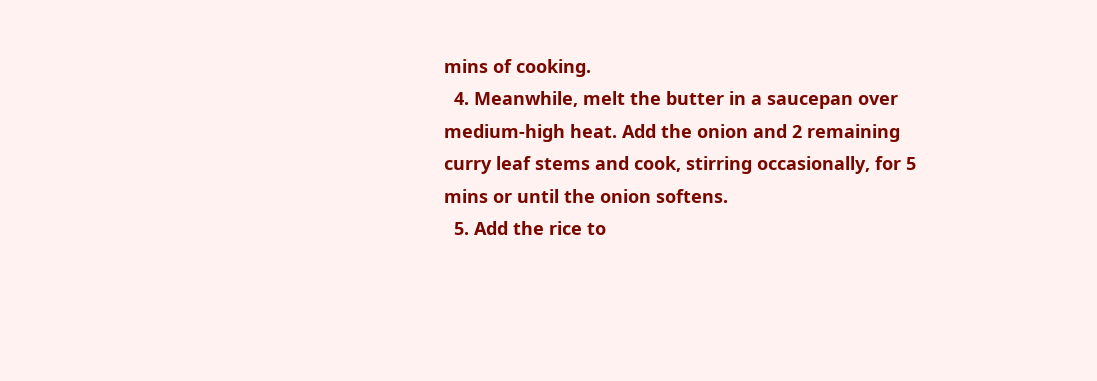mins of cooking.
  4. Meanwhile, melt the butter in a saucepan over medium-high heat. Add the onion and 2 remaining curry leaf stems and cook, stirring occasionally, for 5 mins or until the onion softens.
  5. Add the rice to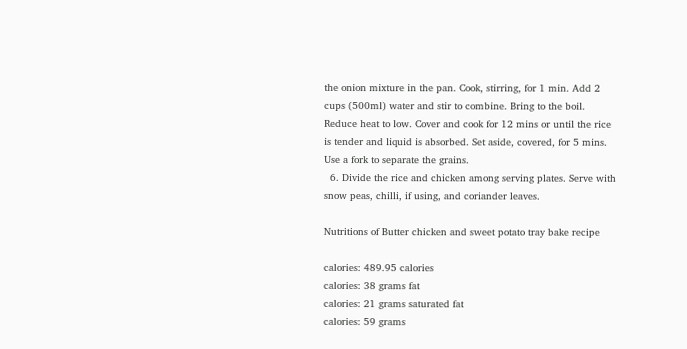the onion mixture in the pan. Cook, stirring, for 1 min. Add 2 cups (500ml) water and stir to combine. Bring to the boil. Reduce heat to low. Cover and cook for 12 mins or until the rice is tender and liquid is absorbed. Set aside, covered, for 5 mins. Use a fork to separate the grains.
  6. Divide the rice and chicken among serving plates. Serve with snow peas, chilli, if using, and coriander leaves.

Nutritions of Butter chicken and sweet potato tray bake recipe

calories: 489.95 calories
calories: 38 grams fat
calories: 21 grams saturated fat
calories: 59 grams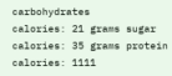carbohydrates
calories: 21 grams sugar
calories: 35 grams protein
calories: 1111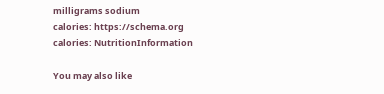milligrams sodium
calories: https://schema.org
calories: NutritionInformation

You may also like